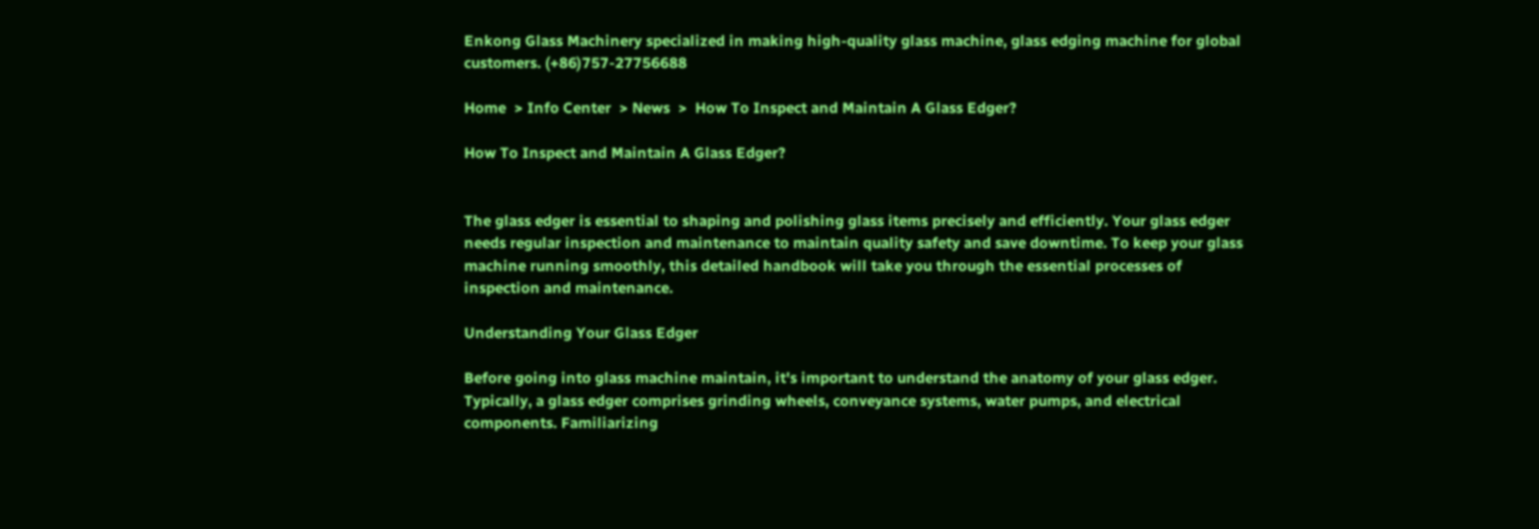Enkong Glass Machinery specialized in making high-quality glass machine, glass edging machine for global customers. (+86)757-27756688

Home  > Info Center  > News  >  How To Inspect and Maintain A Glass Edger?

How To Inspect and Maintain A Glass Edger?


The glass edger is essential to shaping and polishing glass items precisely and efficiently. Your glass edger needs regular inspection and maintenance to maintain quality safety and save downtime. To keep your glass machine running smoothly, this detailed handbook will take you through the essential processes of inspection and maintenance.

Understanding Your Glass Edger

Before going into glass machine maintain, it's important to understand the anatomy of your glass edger. Typically, a glass edger comprises grinding wheels, conveyance systems, water pumps, and electrical components. Familiarizing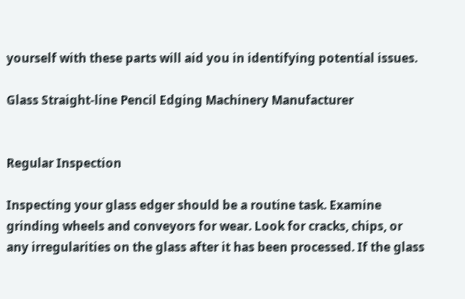yourself with these parts will aid you in identifying potential issues.

Glass Straight-line Pencil Edging Machinery Manufacturer


Regular Inspection

Inspecting your glass edger should be a routine task. Examine grinding wheels and conveyors for wear. Look for cracks, chips, or any irregularities on the glass after it has been processed. If the glass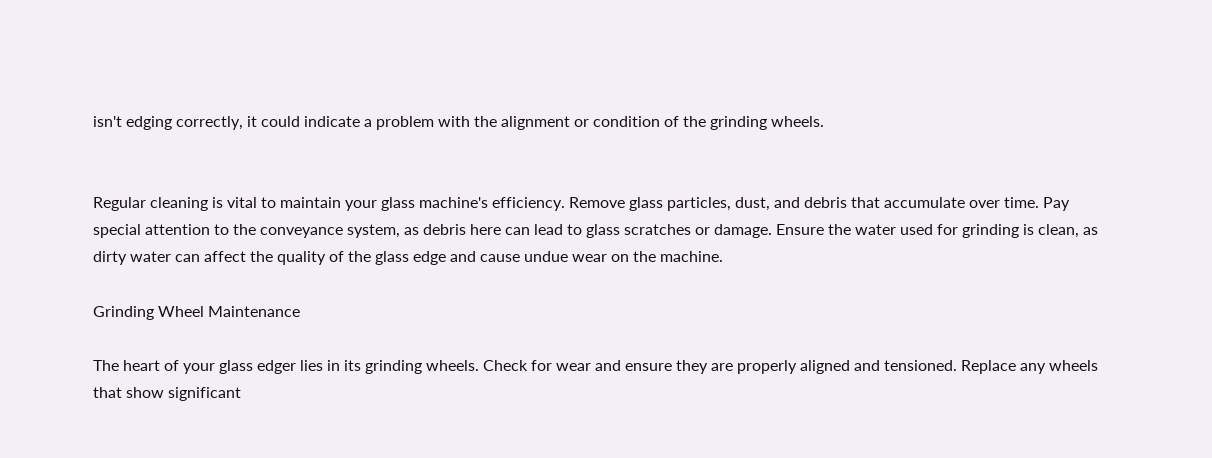isn't edging correctly, it could indicate a problem with the alignment or condition of the grinding wheels.


Regular cleaning is vital to maintain your glass machine's efficiency. Remove glass particles, dust, and debris that accumulate over time. Pay special attention to the conveyance system, as debris here can lead to glass scratches or damage. Ensure the water used for grinding is clean, as dirty water can affect the quality of the glass edge and cause undue wear on the machine.

Grinding Wheel Maintenance

The heart of your glass edger lies in its grinding wheels. Check for wear and ensure they are properly aligned and tensioned. Replace any wheels that show significant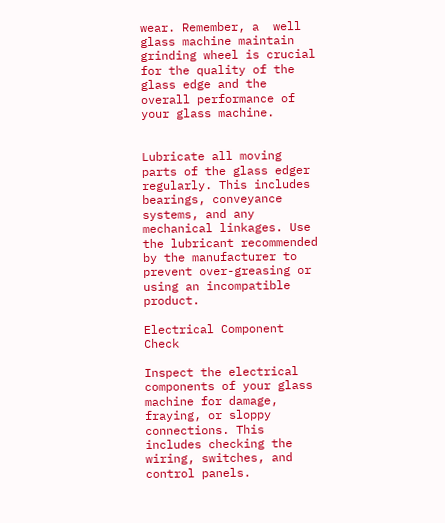wear. Remember, a  well glass machine maintain grinding wheel is crucial for the quality of the glass edge and the overall performance of your glass machine.


Lubricate all moving parts of the glass edger regularly. This includes bearings, conveyance systems, and any mechanical linkages. Use the lubricant recommended by the manufacturer to prevent over-greasing or using an incompatible product.

Electrical Component Check

Inspect the electrical components of your glass machine for damage, fraying, or sloppy connections. This includes checking the wiring, switches, and control panels.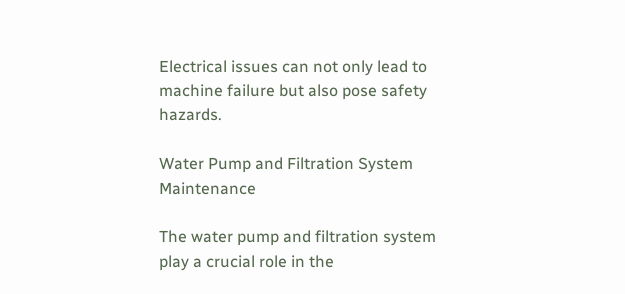Electrical issues can not only lead to machine failure but also pose safety hazards.

Water Pump and Filtration System Maintenance

The water pump and filtration system play a crucial role in the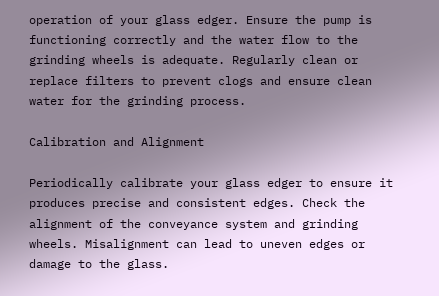operation of your glass edger. Ensure the pump is functioning correctly and the water flow to the grinding wheels is adequate. Regularly clean or replace filters to prevent clogs and ensure clean water for the grinding process.

Calibration and Alignment

Periodically calibrate your glass edger to ensure it produces precise and consistent edges. Check the alignment of the conveyance system and grinding wheels. Misalignment can lead to uneven edges or damage to the glass.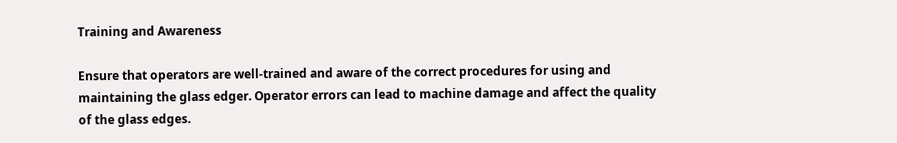Training and Awareness

Ensure that operators are well-trained and aware of the correct procedures for using and maintaining the glass edger. Operator errors can lead to machine damage and affect the quality of the glass edges.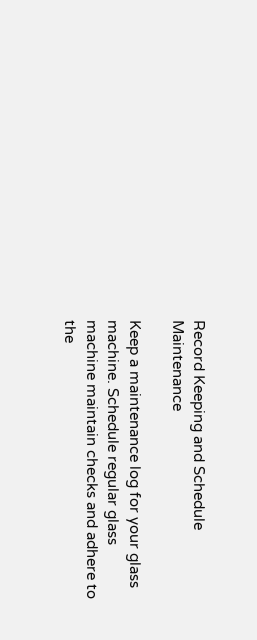Record Keeping and Schedule Maintenance

Keep a maintenance log for your glass machine. Schedule regular glass machine maintain checks and adhere to the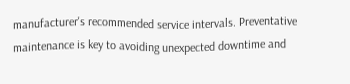manufacturer's recommended service intervals. Preventative maintenance is key to avoiding unexpected downtime and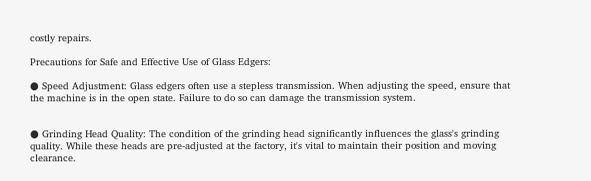costly repairs.

Precautions for Safe and Effective Use of Glass Edgers:

● Speed Adjustment: Glass edgers often use a stepless transmission. When adjusting the speed, ensure that the machine is in the open state. Failure to do so can damage the transmission system.


● Grinding Head Quality: The condition of the grinding head significantly influences the glass's grinding quality. While these heads are pre-adjusted at the factory, it's vital to maintain their position and moving clearance.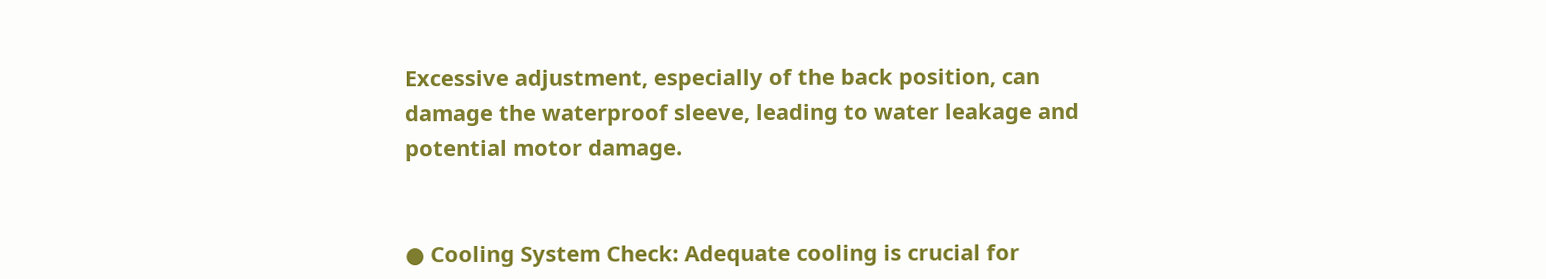Excessive adjustment, especially of the back position, can damage the waterproof sleeve, leading to water leakage and potential motor damage.


● Cooling System Check: Adequate cooling is crucial for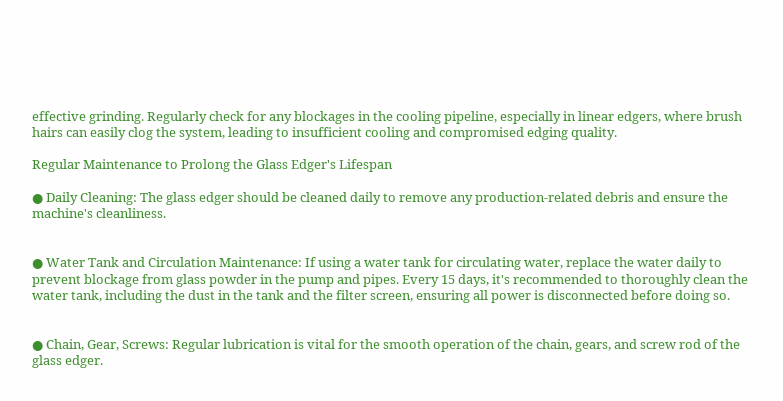effective grinding. Regularly check for any blockages in the cooling pipeline, especially in linear edgers, where brush hairs can easily clog the system, leading to insufficient cooling and compromised edging quality.

Regular Maintenance to Prolong the Glass Edger's Lifespan

● Daily Cleaning: The glass edger should be cleaned daily to remove any production-related debris and ensure the machine's cleanliness.


● Water Tank and Circulation Maintenance: If using a water tank for circulating water, replace the water daily to prevent blockage from glass powder in the pump and pipes. Every 15 days, it's recommended to thoroughly clean the water tank, including the dust in the tank and the filter screen, ensuring all power is disconnected before doing so.


● Chain, Gear, Screws: Regular lubrication is vital for the smooth operation of the chain, gears, and screw rod of the glass edger.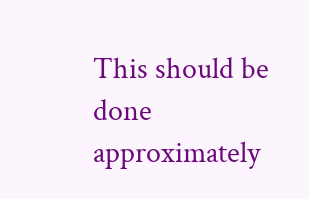This should be done approximately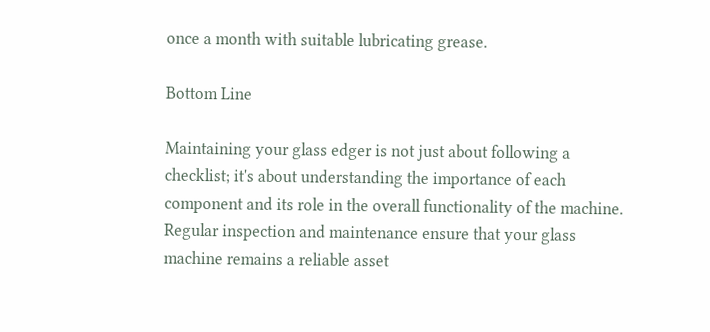once a month with suitable lubricating grease.

Bottom Line

Maintaining your glass edger is not just about following a checklist; it's about understanding the importance of each component and its role in the overall functionality of the machine. Regular inspection and maintenance ensure that your glass machine remains a reliable asset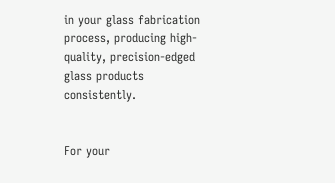in your glass fabrication process, producing high-quality, precision-edged glass products consistently.


For your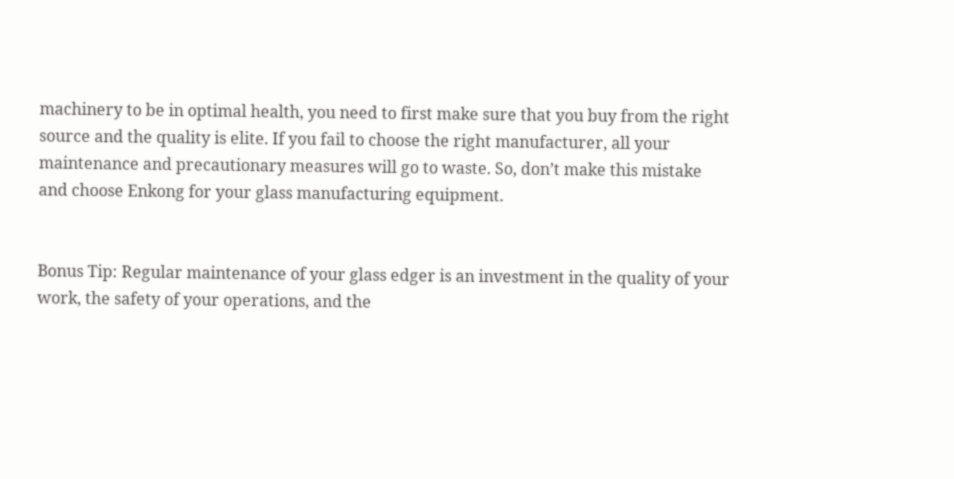machinery to be in optimal health, you need to first make sure that you buy from the right source and the quality is elite. If you fail to choose the right manufacturer, all your maintenance and precautionary measures will go to waste. So, don’t make this mistake and choose Enkong for your glass manufacturing equipment.


Bonus Tip: Regular maintenance of your glass edger is an investment in the quality of your work, the safety of your operations, and the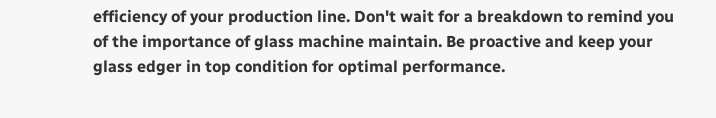efficiency of your production line. Don't wait for a breakdown to remind you of the importance of glass machine maintain. Be proactive and keep your glass edger in top condition for optimal performance.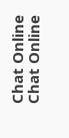Chat Online
Chat Online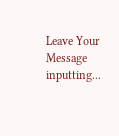Leave Your Message inputting...